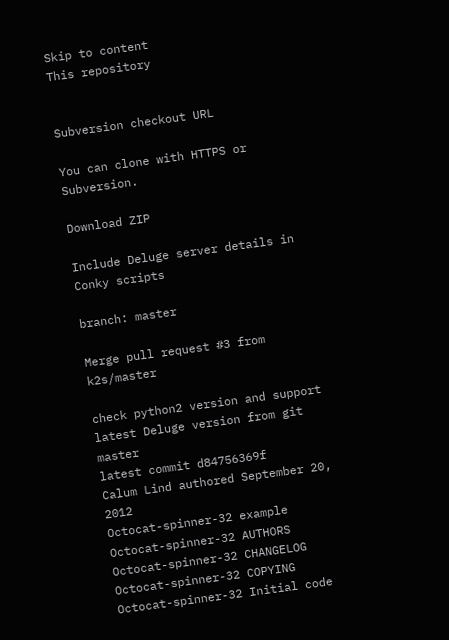Skip to content
This repository


Subversion checkout URL

You can clone with HTTPS or Subversion.

Download ZIP

Include Deluge server details in Conky scripts

branch: master

Merge pull request #3 from k2s/master

check python2 version and support latest Deluge version from git master
latest commit d84756369f
Calum Lind authored September 20, 2012
Octocat-spinner-32 example
Octocat-spinner-32 AUTHORS
Octocat-spinner-32 CHANGELOG
Octocat-spinner-32 COPYING
Octocat-spinner-32 Initial code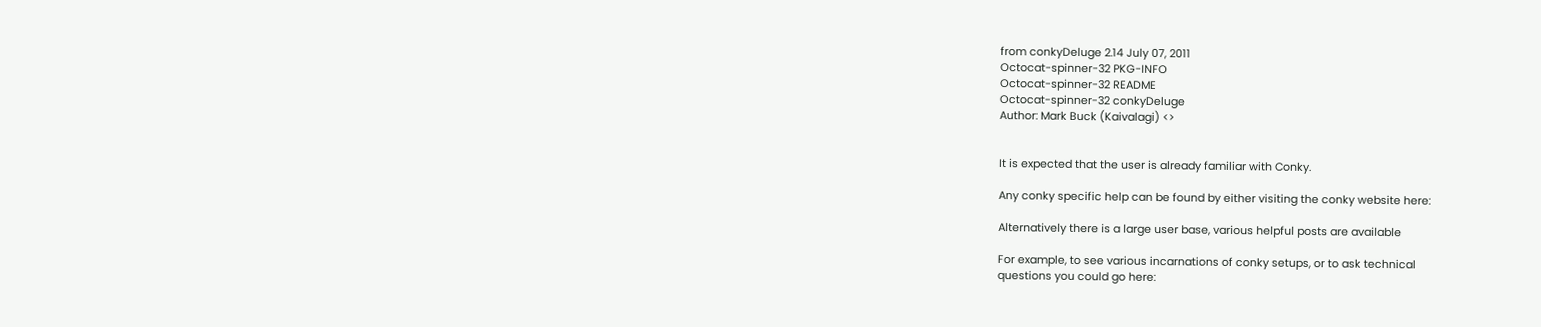from conkyDeluge 2.14 July 07, 2011
Octocat-spinner-32 PKG-INFO
Octocat-spinner-32 README
Octocat-spinner-32 conkyDeluge
Author: Mark Buck (Kaivalagi) <>


It is expected that the user is already familiar with Conky.

Any conky specific help can be found by either visiting the conky website here:

Alternatively there is a large user base, various helpful posts are available

For example, to see various incarnations of conky setups, or to ask technical
questions you could go here: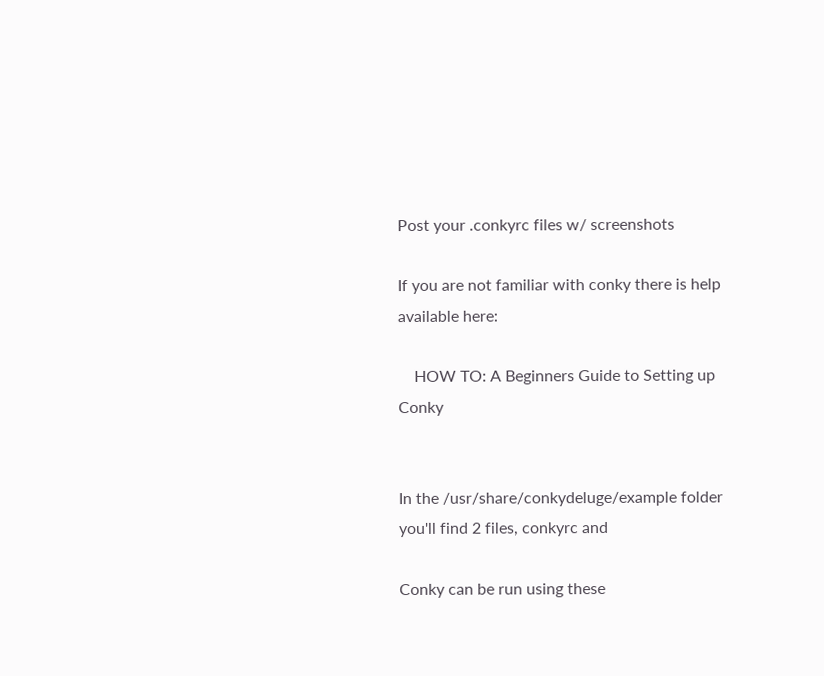Post your .conkyrc files w/ screenshots

If you are not familiar with conky there is help available here:

    HOW TO: A Beginners Guide to Setting up Conky


In the /usr/share/conkydeluge/example folder you'll find 2 files, conkyrc and

Conky can be run using these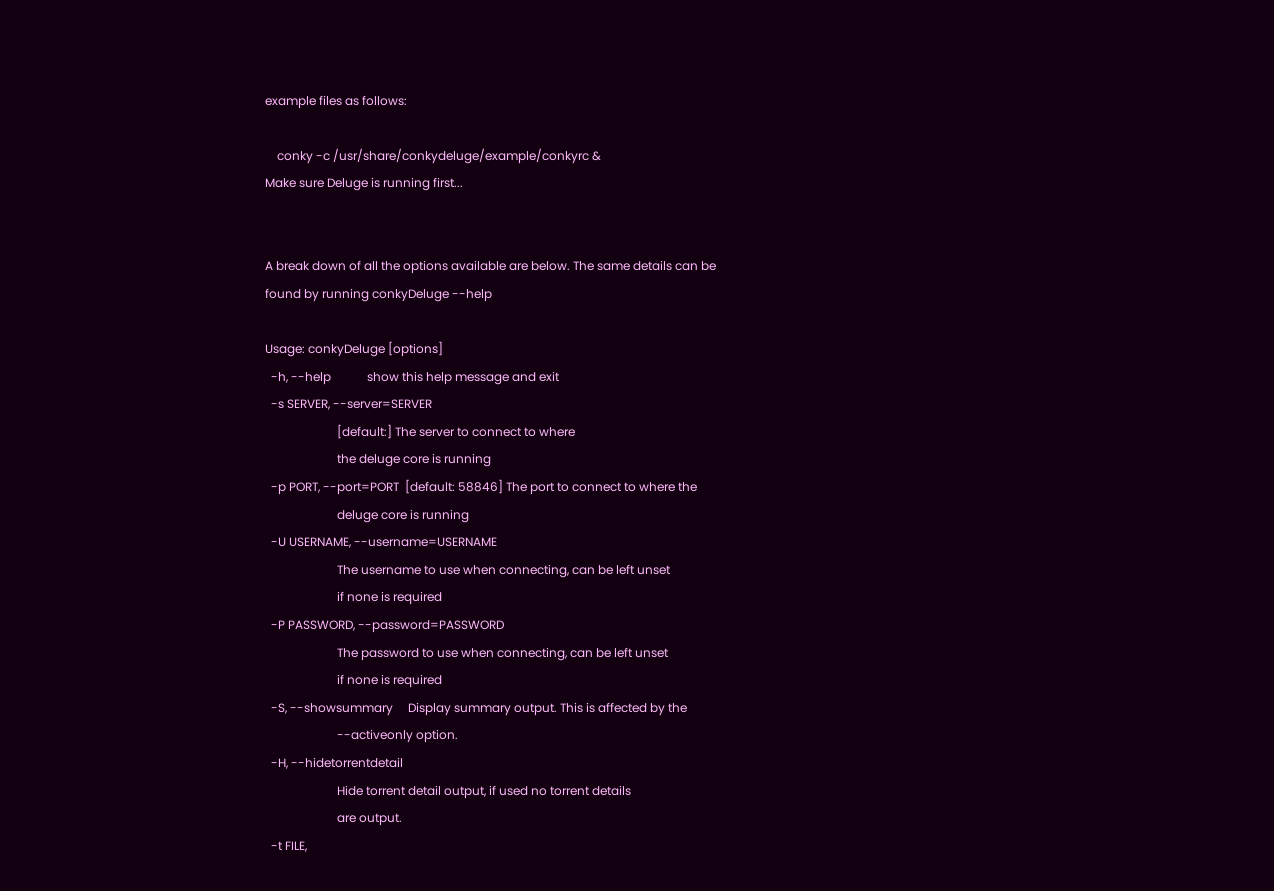example files as follows:

    conky -c /usr/share/conkydeluge/example/conkyrc &
Make sure Deluge is running first...


A break down of all the options available are below. The same details can be
found by running conkyDeluge --help

Usage: conkyDeluge [options]
  -h, --help            show this help message and exit
  -s SERVER, --server=SERVER
                        [default:] The server to connect to where
                        the deluge core is running
  -p PORT, --port=PORT  [default: 58846] The port to connect to where the
                        deluge core is running
  -U USERNAME, --username=USERNAME
                        The username to use when connecting, can be left unset
                        if none is required
  -P PASSWORD, --password=PASSWORD
                        The password to use when connecting, can be left unset
                        if none is required
  -S, --showsummary     Display summary output. This is affected by the
                        --activeonly option.
  -H, --hidetorrentdetail
                        Hide torrent detail output, if used no torrent details
                        are output.
  -t FILE,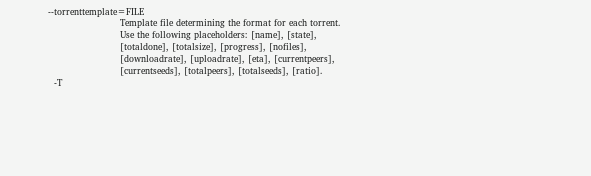--torrenttemplate=FILE
                        Template file determining the format for each torrent.
                        Use the following placeholders: [name], [state],
                        [totaldone], [totalsize], [progress], [nofiles],
                        [downloadrate], [uploadrate], [eta], [currentpeers],
                        [currentseeds], [totalpeers], [totalseeds], [ratio].
  -T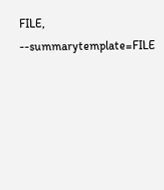FILE, --summarytemplate=FILE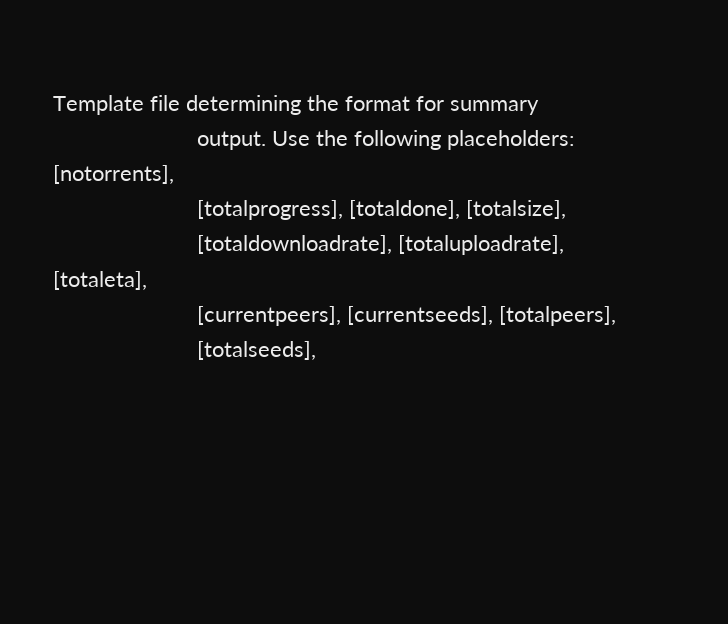Template file determining the format for summary
                        output. Use the following placeholders: [notorrents],
                        [totalprogress], [totaldone], [totalsize],
                        [totaldownloadrate], [totaluploadrate], [totaleta],
                        [currentpeers], [currentseeds], [totalpeers],
                        [totalseeds],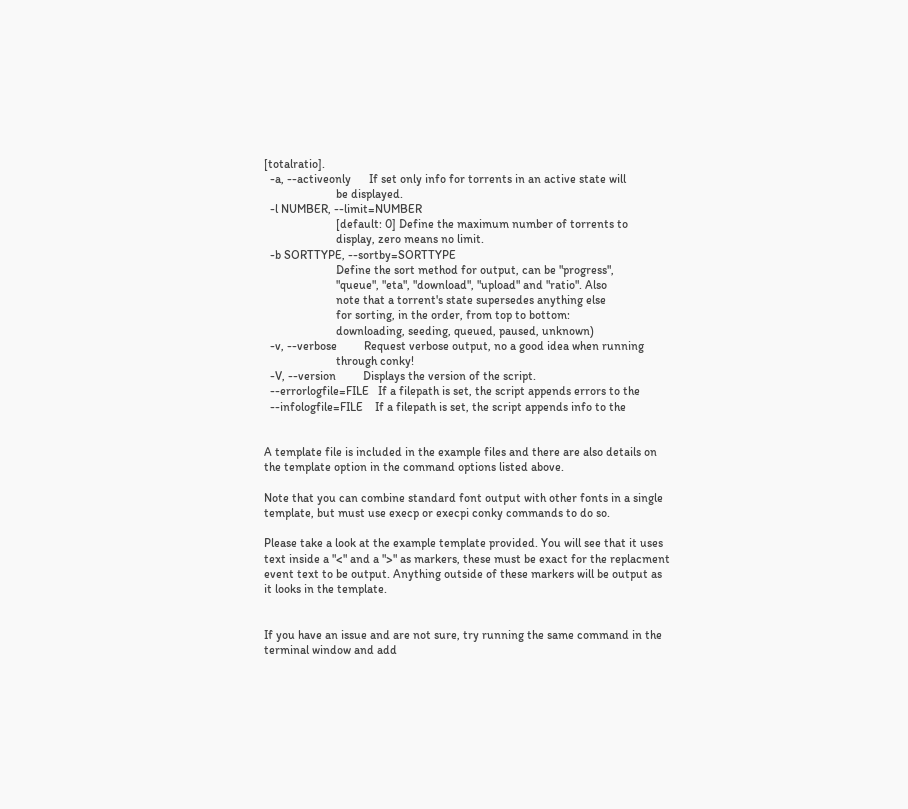[totalratio].
  -a, --activeonly      If set only info for torrents in an active state will
                        be displayed.
  -l NUMBER, --limit=NUMBER
                        [default: 0] Define the maximum number of torrents to
                        display, zero means no limit.
  -b SORTTYPE, --sortby=SORTTYPE
                        Define the sort method for output, can be "progress",
                        "queue", "eta", "download", "upload" and "ratio". Also
                        note that a torrent's state supersedes anything else
                        for sorting, in the order, from top to bottom:
                        downloading, seeding, queued, paused, unknown)
  -v, --verbose         Request verbose output, no a good idea when running
                        through conky!
  -V, --version         Displays the version of the script.
  --errorlogfile=FILE   If a filepath is set, the script appends errors to the
  --infologfile=FILE    If a filepath is set, the script appends info to the


A template file is included in the example files and there are also details on
the template option in the command options listed above.

Note that you can combine standard font output with other fonts in a single
template, but must use execp or execpi conky commands to do so.

Please take a look at the example template provided. You will see that it uses
text inside a "<" and a ">" as markers, these must be exact for the replacment
event text to be output. Anything outside of these markers will be output as
it looks in the template.


If you have an issue and are not sure, try running the same command in the
terminal window and add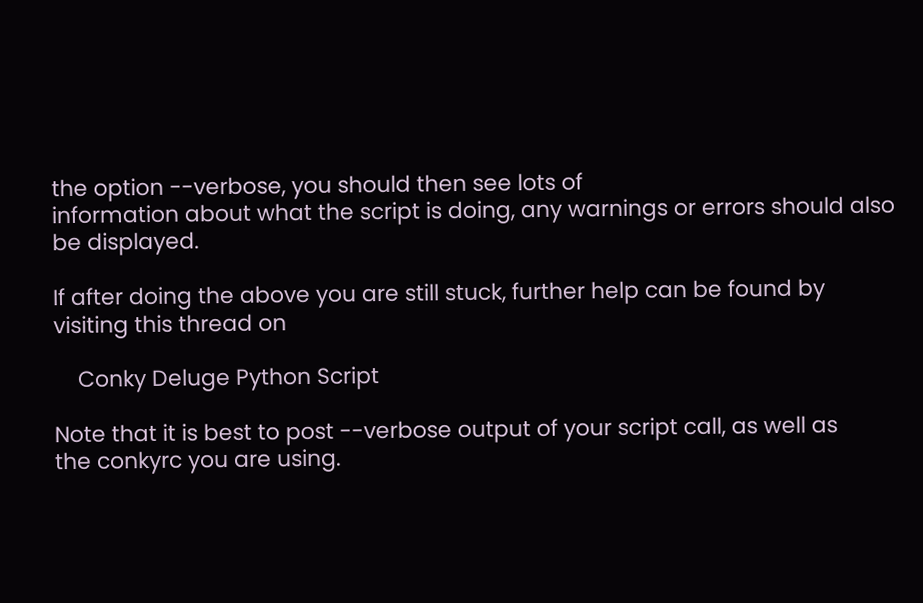the option --verbose, you should then see lots of
information about what the script is doing, any warnings or errors should also
be displayed.

If after doing the above you are still stuck, further help can be found by
visiting this thread on

    Conky Deluge Python Script

Note that it is best to post --verbose output of your script call, as well as
the conkyrc you are using.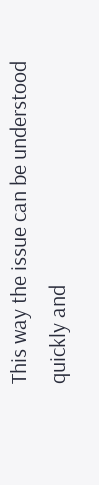This way the issue can be understood quickly and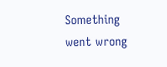Something went wrong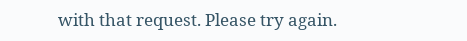with that request. Please try again.